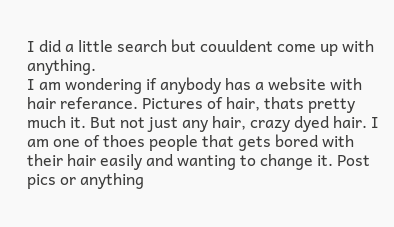I did a little search but couuldent come up with anything.
I am wondering if anybody has a website with hair referance. Pictures of hair, thats pretty much it. But not just any hair, crazy dyed hair. I am one of thoes people that gets bored with their hair easily and wanting to change it. Post pics or anything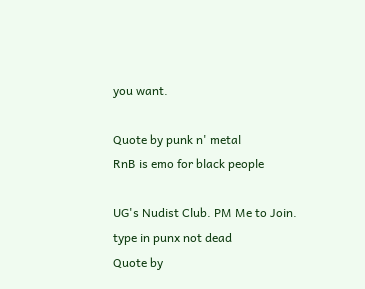you want.

Quote by punk n' metal
RnB is emo for black people

UG's Nudist Club. PM Me to Join.
type in punx not dead
Quote by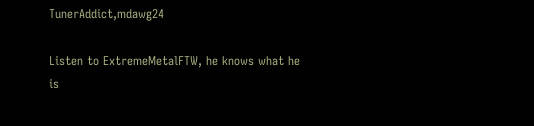TunerAddict,mdawg24

Listen to ExtremeMetalFTW, he knows what he is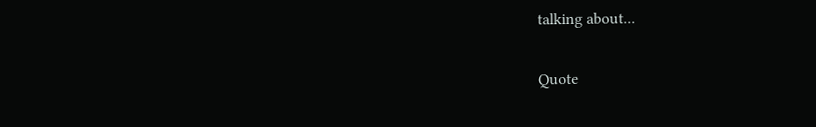talking about...

Quote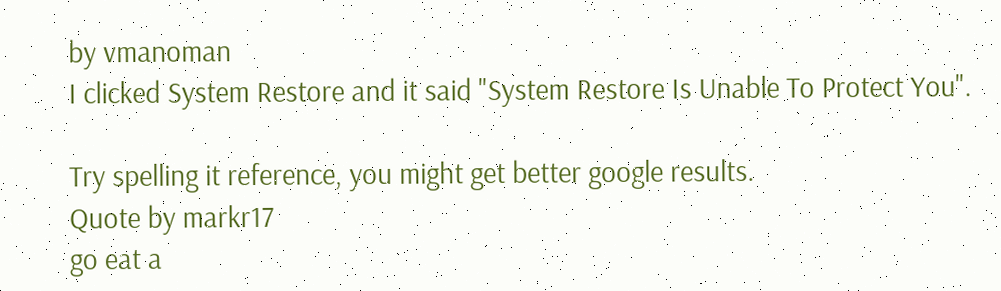by vmanoman
I clicked System Restore and it said "System Restore Is Unable To Protect You".

Try spelling it reference, you might get better google results.
Quote by markr17
go eat a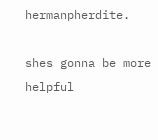hermanpherdite.

shes gonna be more helpful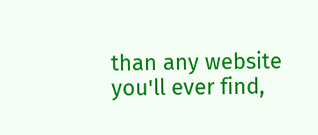than any website you'll ever find,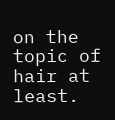on the topic of hair at least.